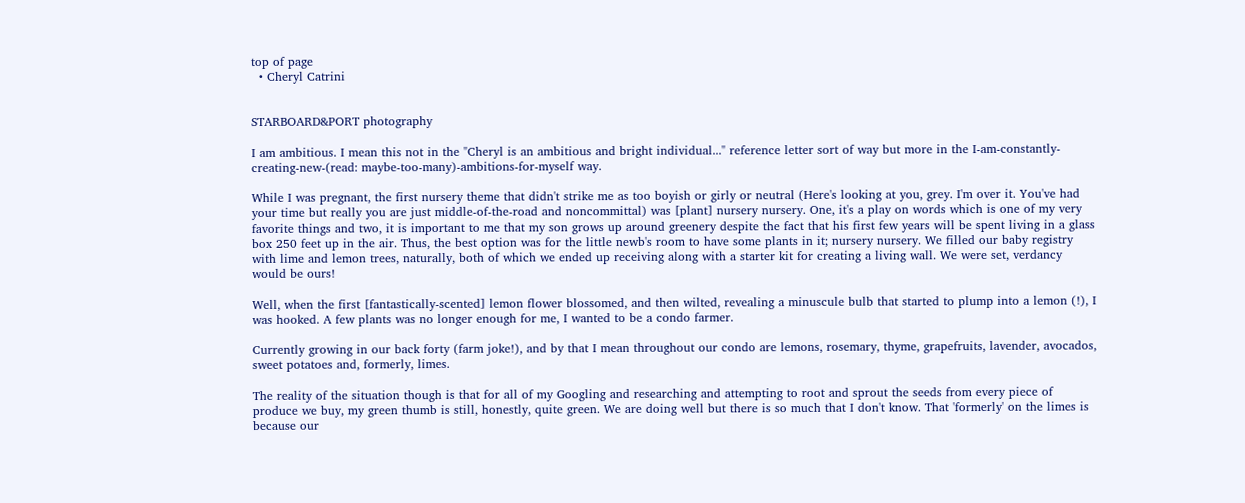top of page
  • Cheryl Catrini


STARBOARD&PORT photography

I am ambitious. I mean this not in the "Cheryl is an ambitious and bright individual..." reference letter sort of way but more in the I-am-constantly-creating-new-(read: maybe-too-many)-ambitions-for-myself way.

While I was pregnant, the first nursery theme that didn't strike me as too boyish or girly or neutral (Here's looking at you, grey. I'm over it. You've had your time but really you are just middle-of-the-road and noncommittal) was [plant] nursery nursery. One, it's a play on words which is one of my very favorite things and two, it is important to me that my son grows up around greenery despite the fact that his first few years will be spent living in a glass box 250 feet up in the air. Thus, the best option was for the little newb's room to have some plants in it; nursery nursery. We filled our baby registry with lime and lemon trees, naturally, both of which we ended up receiving along with a starter kit for creating a living wall. We were set, verdancy would be ours!

Well, when the first [fantastically-scented] lemon flower blossomed, and then wilted, revealing a minuscule bulb that started to plump into a lemon (!), I was hooked. A few plants was no longer enough for me, I wanted to be a condo farmer.

Currently growing in our back forty (farm joke!), and by that I mean throughout our condo are lemons, rosemary, thyme, grapefruits, lavender, avocados, sweet potatoes and, formerly, limes.

The reality of the situation though is that for all of my Googling and researching and attempting to root and sprout the seeds from every piece of produce we buy, my green thumb is still, honestly, quite green. We are doing well but there is so much that I don't know. That 'formerly' on the limes is because our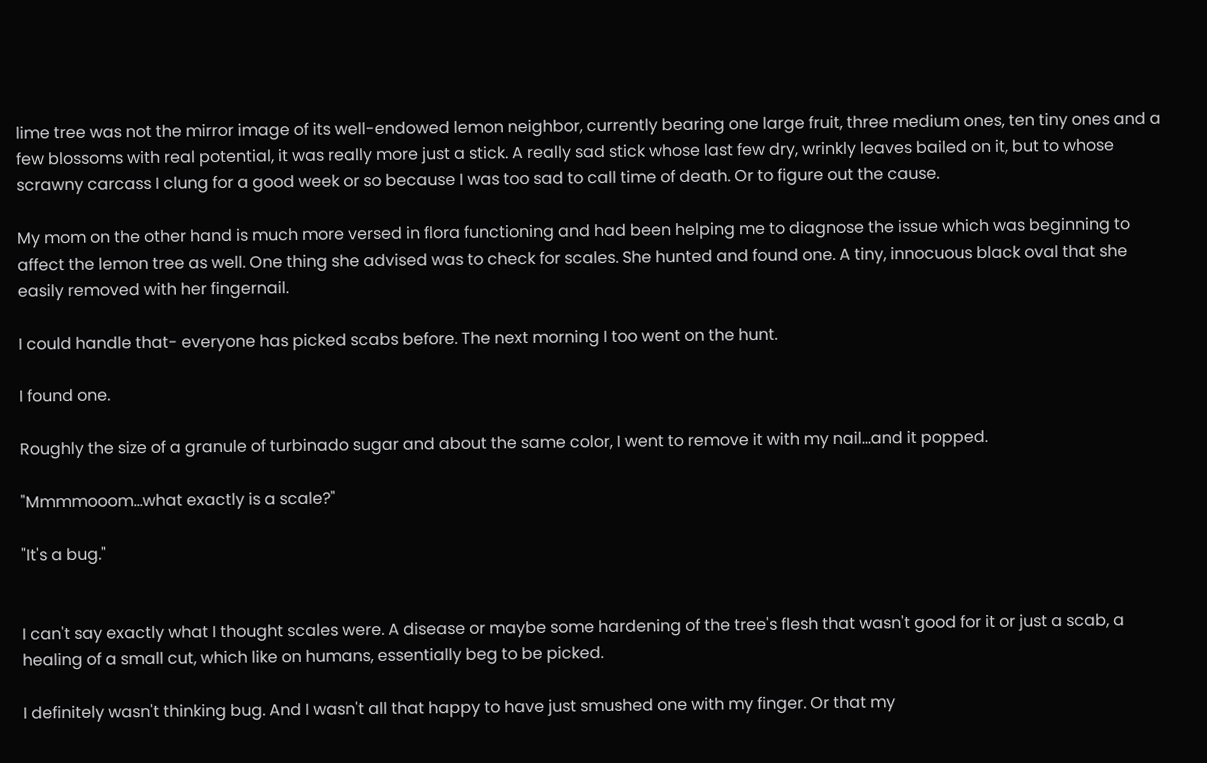lime tree was not the mirror image of its well-endowed lemon neighbor, currently bearing one large fruit, three medium ones, ten tiny ones and a few blossoms with real potential, it was really more just a stick. A really sad stick whose last few dry, wrinkly leaves bailed on it, but to whose scrawny carcass I clung for a good week or so because I was too sad to call time of death. Or to figure out the cause.

My mom on the other hand is much more versed in flora functioning and had been helping me to diagnose the issue which was beginning to affect the lemon tree as well. One thing she advised was to check for scales. She hunted and found one. A tiny, innocuous black oval that she easily removed with her fingernail.

I could handle that- everyone has picked scabs before. The next morning I too went on the hunt.

I found one.

Roughly the size of a granule of turbinado sugar and about the same color, I went to remove it with my nail...and it popped.

"Mmmmooom...what exactly is a scale?"

"It's a bug."


I can't say exactly what I thought scales were. A disease or maybe some hardening of the tree's flesh that wasn't good for it or just a scab, a healing of a small cut, which like on humans, essentially beg to be picked.

I definitely wasn't thinking bug. And I wasn't all that happy to have just smushed one with my finger. Or that my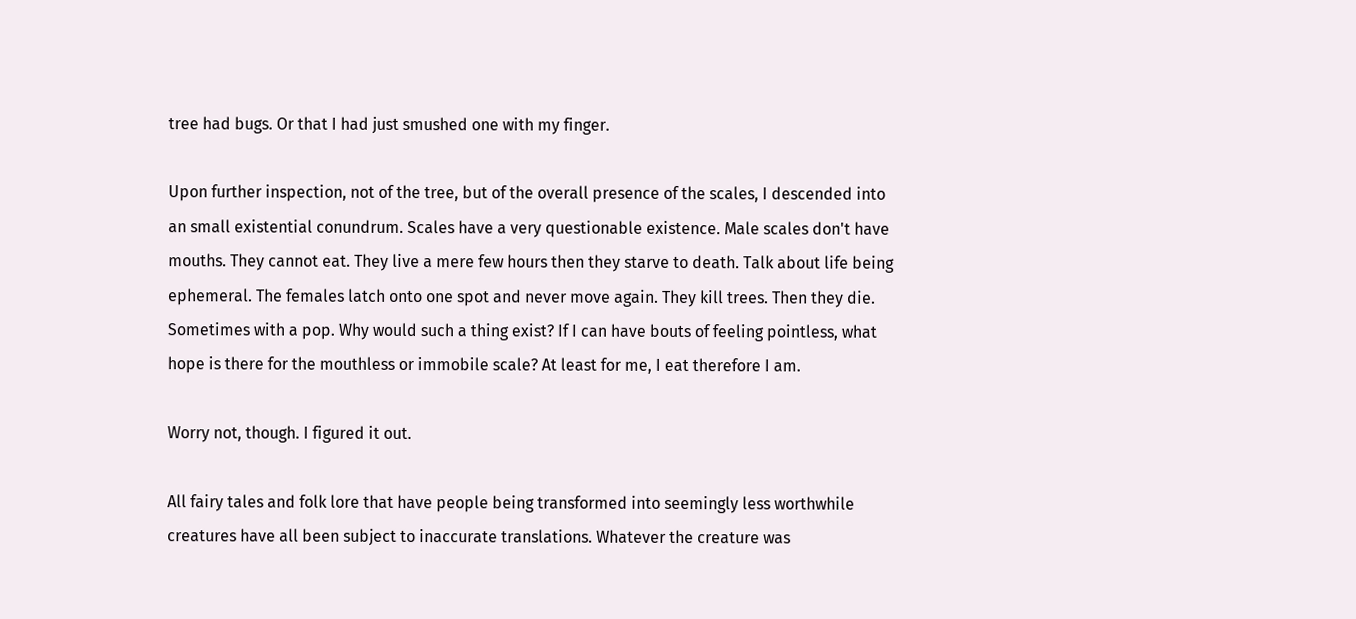tree had bugs. Or that I had just smushed one with my finger.

Upon further inspection, not of the tree, but of the overall presence of the scales, I descended into an small existential conundrum. Scales have a very questionable existence. Male scales don't have mouths. They cannot eat. They live a mere few hours then they starve to death. Talk about life being ephemeral. The females latch onto one spot and never move again. They kill trees. Then they die. Sometimes with a pop. Why would such a thing exist? If I can have bouts of feeling pointless, what hope is there for the mouthless or immobile scale? At least for me, I eat therefore I am.

Worry not, though. I figured it out.

All fairy tales and folk lore that have people being transformed into seemingly less worthwhile creatures have all been subject to inaccurate translations. Whatever the creature was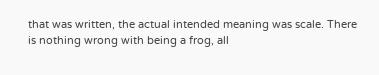that was written, the actual intended meaning was scale. There is nothing wrong with being a frog, all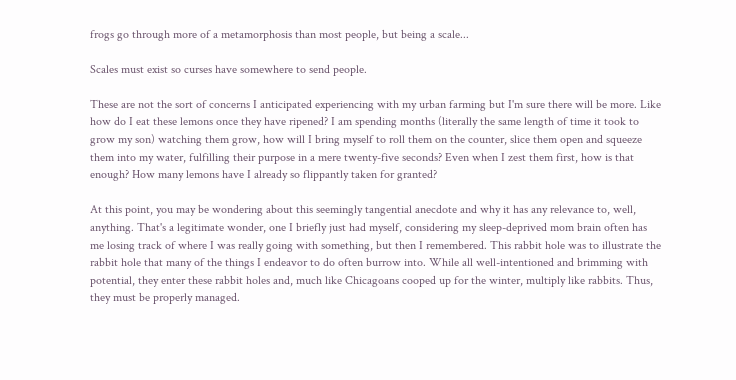frogs go through more of a metamorphosis than most people, but being a scale...

Scales must exist so curses have somewhere to send people.

These are not the sort of concerns I anticipated experiencing with my urban farming but I'm sure there will be more. Like how do I eat these lemons once they have ripened? I am spending months (literally the same length of time it took to grow my son) watching them grow, how will I bring myself to roll them on the counter, slice them open and squeeze them into my water, fulfilling their purpose in a mere twenty-five seconds? Even when I zest them first, how is that enough? How many lemons have I already so flippantly taken for granted?

At this point, you may be wondering about this seemingly tangential anecdote and why it has any relevance to, well, anything. That's a legitimate wonder, one I briefly just had myself, considering my sleep-deprived mom brain often has me losing track of where I was really going with something, but then I remembered. This rabbit hole was to illustrate the rabbit hole that many of the things I endeavor to do often burrow into. While all well-intentioned and brimming with potential, they enter these rabbit holes and, much like Chicagoans cooped up for the winter, multiply like rabbits. Thus, they must be properly managed.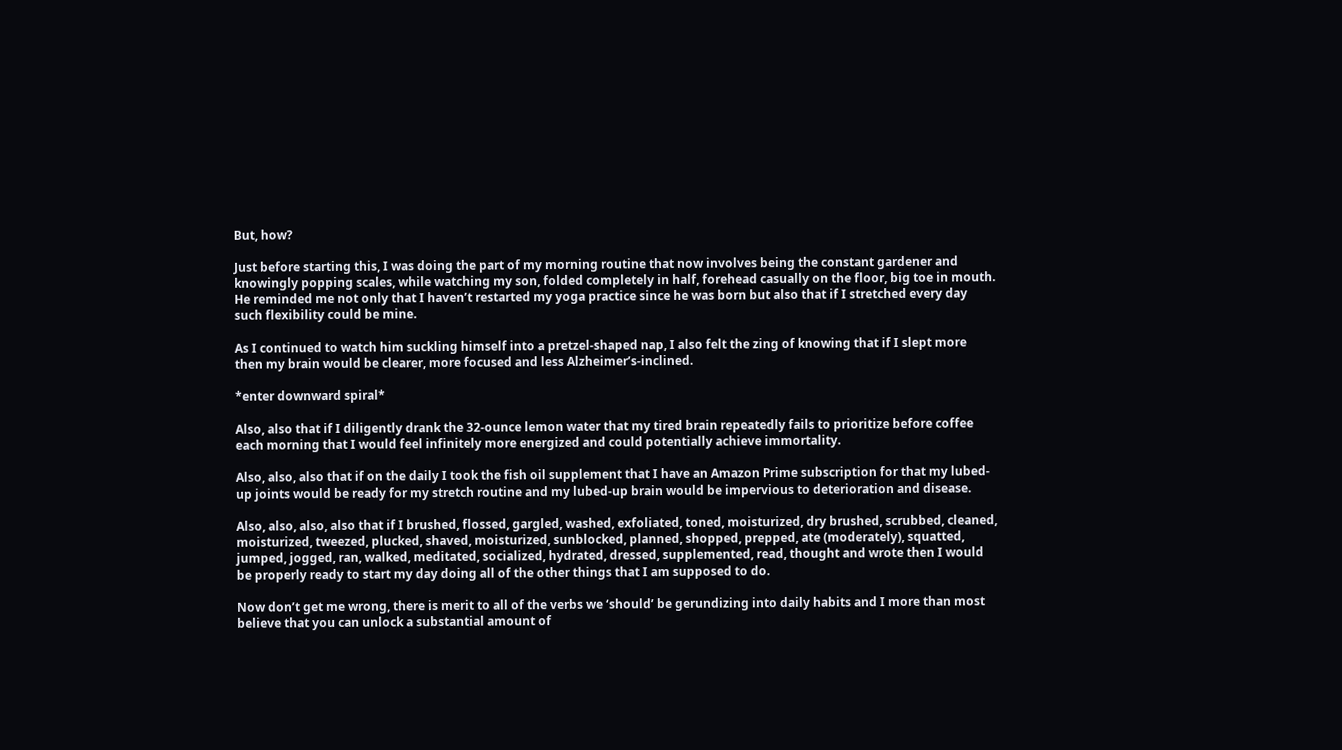But, how?

Just before starting this, I was doing the part of my morning routine that now involves being the constant gardener and knowingly popping scales, while watching my son, folded completely in half, forehead casually on the floor, big toe in mouth. He reminded me not only that I haven’t restarted my yoga practice since he was born but also that if I stretched every day such flexibility could be mine.

As I continued to watch him suckling himself into a pretzel-shaped nap, I also felt the zing of knowing that if I slept more then my brain would be clearer, more focused and less Alzheimer’s-inclined.

*enter downward spiral*

Also, also that if I diligently drank the 32-ounce lemon water that my tired brain repeatedly fails to prioritize before coffee each morning that I would feel infinitely more energized and could potentially achieve immortality.

Also, also, also that if on the daily I took the fish oil supplement that I have an Amazon Prime subscription for that my lubed-up joints would be ready for my stretch routine and my lubed-up brain would be impervious to deterioration and disease.

Also, also, also, also that if I brushed, flossed, gargled, washed, exfoliated, toned, moisturized, dry brushed, scrubbed, cleaned, moisturized, tweezed, plucked, shaved, moisturized, sunblocked, planned, shopped, prepped, ate (moderately), squatted, jumped, jogged, ran, walked, meditated, socialized, hydrated, dressed, supplemented, read, thought and wrote then I would be properly ready to start my day doing all of the other things that I am supposed to do.

Now don’t get me wrong, there is merit to all of the verbs we ‘should’ be gerundizing into daily habits and I more than most believe that you can unlock a substantial amount of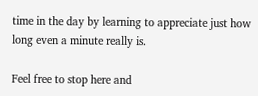time in the day by learning to appreciate just how long even a minute really is.

Feel free to stop here and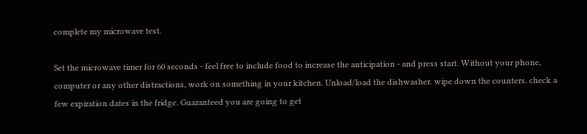complete my microwave test.

Set the microwave timer for 60 seconds - feel free to include food to increase the anticipation - and press start. Without your phone, computer or any other distractions, work on something in your kitchen. Unload/load the dishwasher. wipe down the counters. check a few expiration dates in the fridge. Guaranteed you are going to get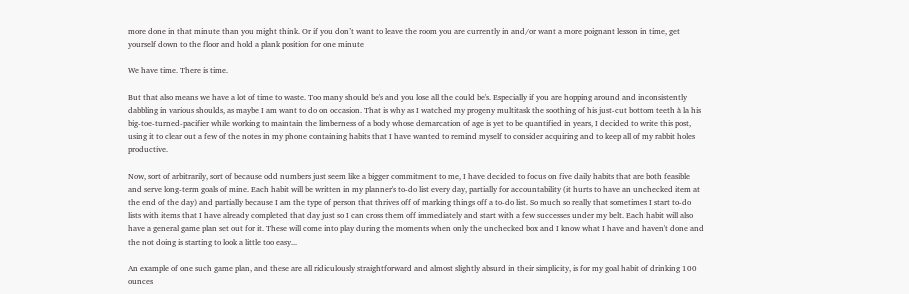more done in that minute than you might think. Or if you don’t want to leave the room you are currently in and/or want a more poignant lesson in time, get yourself down to the floor and hold a plank position for one minute

We have time. There is time.

But that also means we have a lot of time to waste. Too many should be's and you lose all the could be's. Especially if you are hopping around and inconsistently dabbling in various shoulds, as maybe I am want to do on occasion. That is why as I watched my progeny multitask the soothing of his just-cut bottom teeth à la his big-toe-turned-pacifier while working to maintain the limberness of a body whose demarcation of age is yet to be quantified in years, I decided to write this post, using it to clear out a few of the notes in my phone containing habits that I have wanted to remind myself to consider acquiring and to keep all of my rabbit holes productive.

Now, sort of arbitrarily, sort of because odd numbers just seem like a bigger commitment to me, I have decided to focus on five daily habits that are both feasible and serve long-term goals of mine. Each habit will be written in my planner's to-do list every day, partially for accountability (it hurts to have an unchecked item at the end of the day) and partially because I am the type of person that thrives off of marking things off a to-do list. So much so really that sometimes I start to-do lists with items that I have already completed that day just so I can cross them off immediately and start with a few successes under my belt. Each habit will also have a general game plan set out for it. These will come into play during the moments when only the unchecked box and I know what I have and haven't done and the not doing is starting to look a little too easy...

An example of one such game plan, and these are all ridiculously straightforward and almost slightly absurd in their simplicity, is for my goal habit of drinking 100 ounces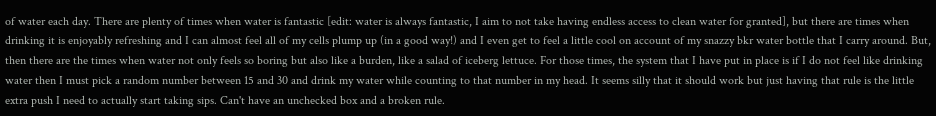of water each day. There are plenty of times when water is fantastic [edit: water is always fantastic, I aim to not take having endless access to clean water for granted], but there are times when drinking it is enjoyably refreshing and I can almost feel all of my cells plump up (in a good way!) and I even get to feel a little cool on account of my snazzy bkr water bottle that I carry around. But, then there are the times when water not only feels so boring but also like a burden, like a salad of iceberg lettuce. For those times, the system that I have put in place is if I do not feel like drinking water then I must pick a random number between 15 and 30 and drink my water while counting to that number in my head. It seems silly that it should work but just having that rule is the little extra push I need to actually start taking sips. Can't have an unchecked box and a broken rule.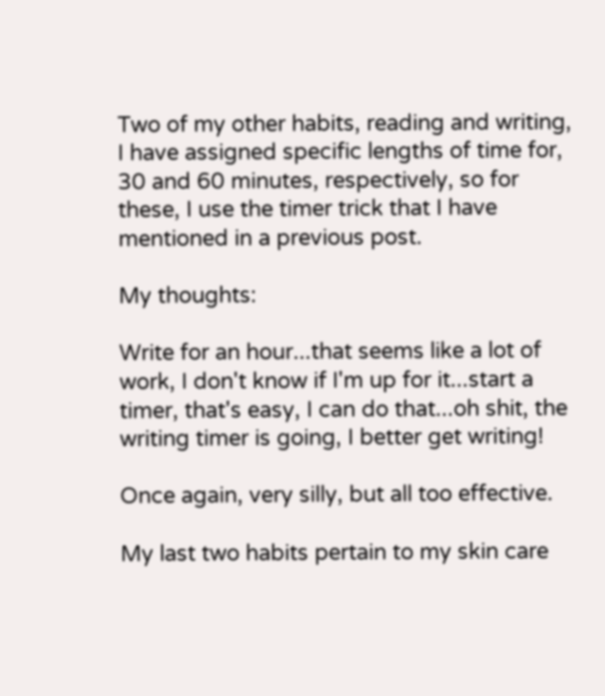Two of my other habits, reading and writing, I have assigned specific lengths of time for, 30 and 60 minutes, respectively, so for these, I use the timer trick that I have mentioned in a previous post.

My thoughts:

Write for an hour...that seems like a lot of work, I don't know if I'm up for it...start a timer, that's easy, I can do that...oh shit, the writing timer is going, I better get writing!

Once again, very silly, but all too effective.

My last two habits pertain to my skin care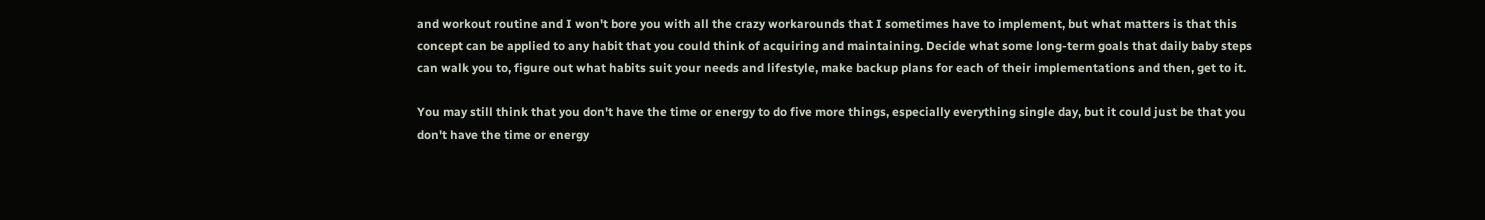and workout routine and I won't bore you with all the crazy workarounds that I sometimes have to implement, but what matters is that this concept can be applied to any habit that you could think of acquiring and maintaining. Decide what some long-term goals that daily baby steps can walk you to, figure out what habits suit your needs and lifestyle, make backup plans for each of their implementations and then, get to it.

You may still think that you don't have the time or energy to do five more things, especially everything single day, but it could just be that you don't have the time or energy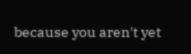because you aren't yet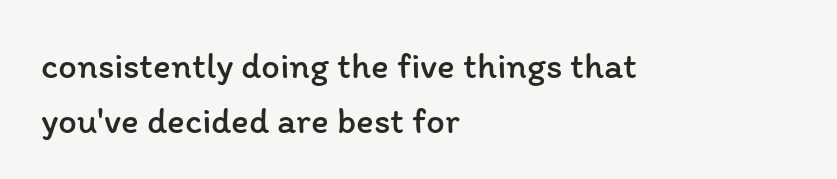consistently doing the five things that you've decided are best for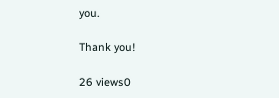you.

Thank you!

26 views0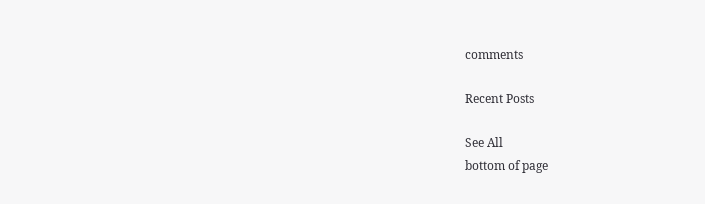comments

Recent Posts

See All
bottom of page